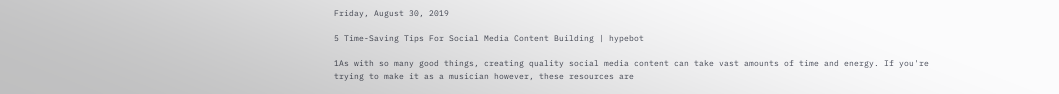Friday, August 30, 2019

5 Time-Saving Tips For Social Media Content Building | hypebot

1As with so many good things, creating quality social media content can take vast amounts of time and energy. If you're trying to make it as a musician however, these resources are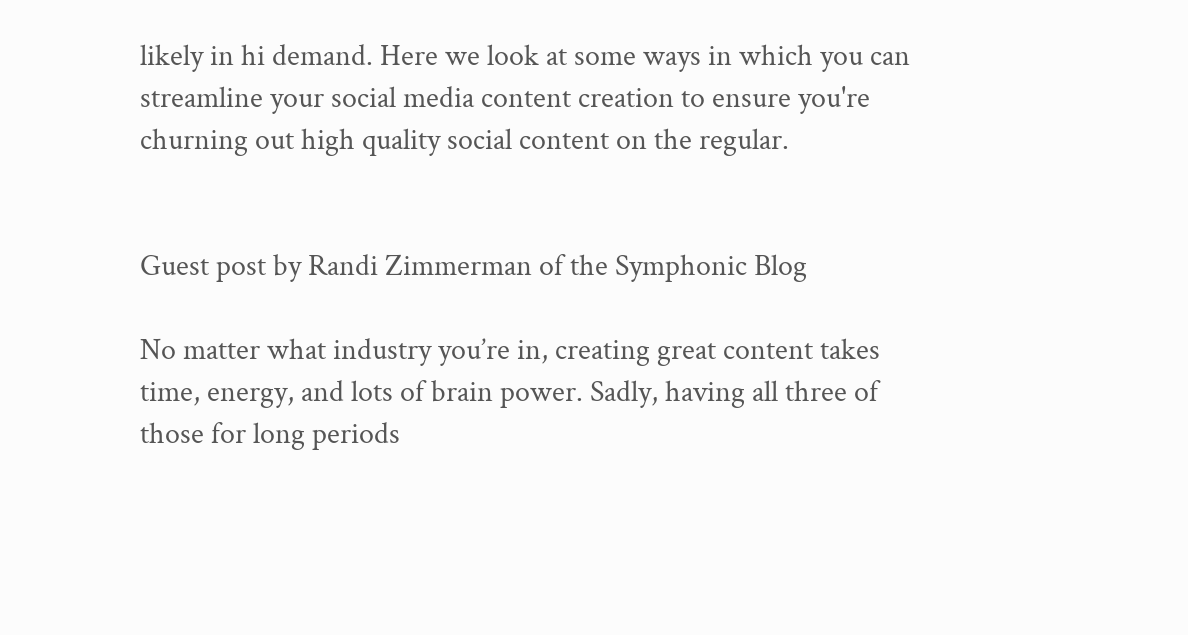likely in hi demand. Here we look at some ways in which you can streamline your social media content creation to ensure you're churning out high quality social content on the regular.


Guest post by Randi Zimmerman of the Symphonic Blog

No matter what industry you’re in, creating great content takes time, energy, and lots of brain power. Sadly, having all three of those for long periods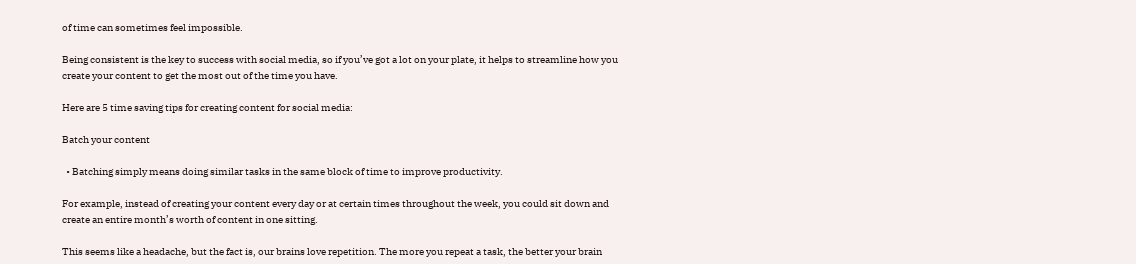of time can sometimes feel impossible.

Being consistent is the key to success with social media, so if you’ve got a lot on your plate, it helps to streamline how you create your content to get the most out of the time you have.

Here are 5 time saving tips for creating content for social media:

Batch your content

  • Batching simply means doing similar tasks in the same block of time to improve productivity.

For example, instead of creating your content every day or at certain times throughout the week, you could sit down and create an entire month’s worth of content in one sitting.

This seems like a headache, but the fact is, our brains love repetition. The more you repeat a task, the better your brain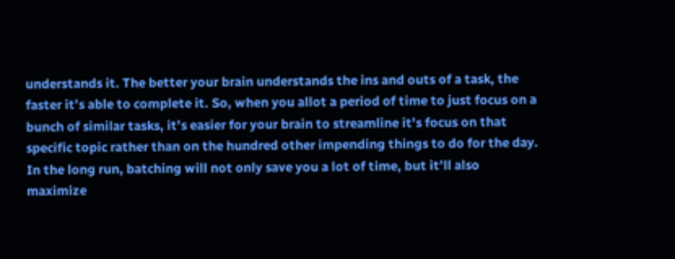understands it. The better your brain understands the ins and outs of a task, the faster it’s able to complete it. So, when you allot a period of time to just focus on a bunch of similar tasks, it’s easier for your brain to streamline it’s focus on that specific topic rather than on the hundred other impending things to do for the day. In the long run, batching will not only save you a lot of time, but it’ll also maximize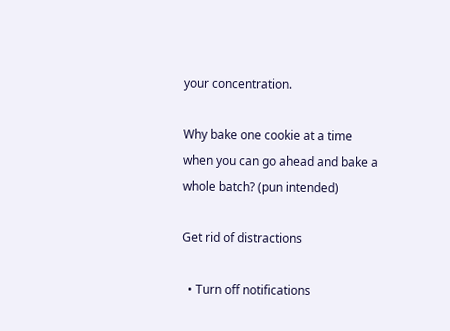your concentration.

Why bake one cookie at a time when you can go ahead and bake a whole batch? (pun intended)

Get rid of distractions

  • Turn off notifications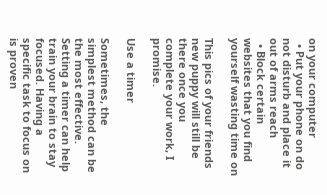on your computer
  • Put your phone on do not disturb and place it out of arms reach
  • Block certain websites that you find yourself wasting time on

This pics of your friends new puppy will still be there once you complete your work, I promise.

Use a timer

Sometimes, the simplest method can be the most effective. Setting a timer can help train your brain to stay focused. Having a specific task to focus on is proven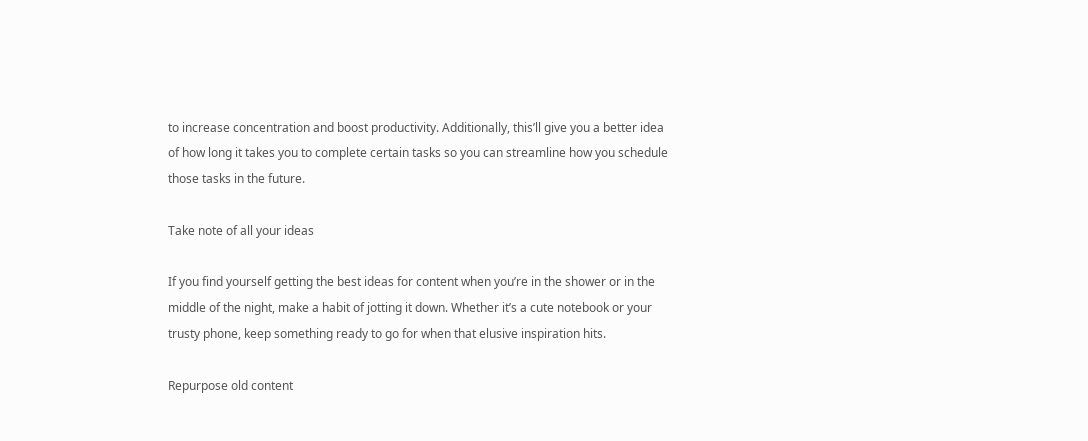to increase concentration and boost productivity. Additionally, this’ll give you a better idea of how long it takes you to complete certain tasks so you can streamline how you schedule those tasks in the future.

Take note of all your ideas

If you find yourself getting the best ideas for content when you’re in the shower or in the middle of the night, make a habit of jotting it down. Whether it’s a cute notebook or your trusty phone, keep something ready to go for when that elusive inspiration hits.

Repurpose old content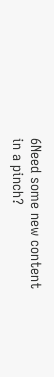6Need some new content in a pinch?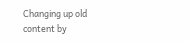Changing up old content by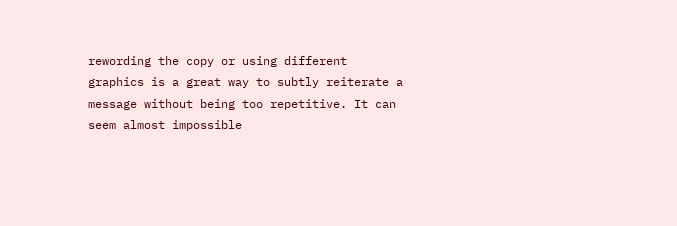rewording the copy or using different graphics is a great way to subtly reiterate a message without being too repetitive. It can seem almost impossible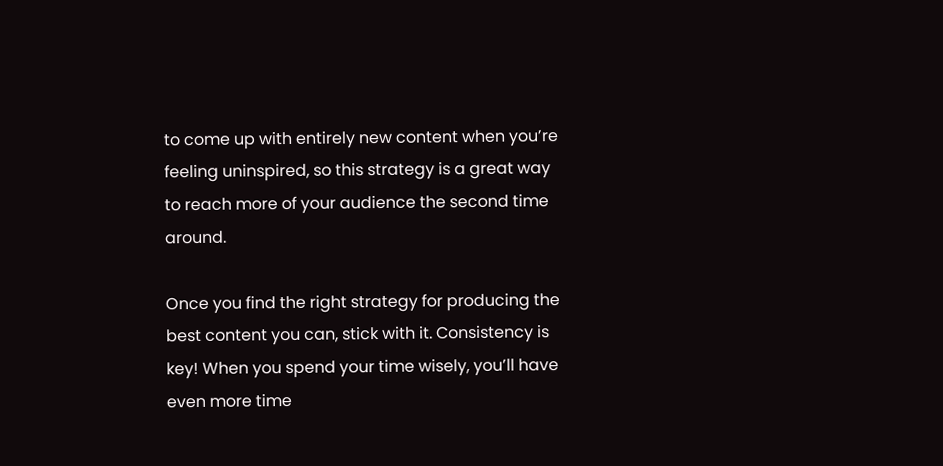to come up with entirely new content when you’re feeling uninspired, so this strategy is a great way to reach more of your audience the second time around.

Once you find the right strategy for producing the best content you can, stick with it. Consistency is key! When you spend your time wisely, you’ll have even more time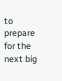to prepare for the next big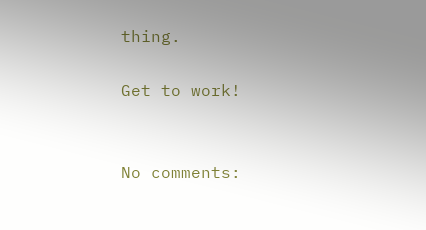thing.

Get to work!


No comments: